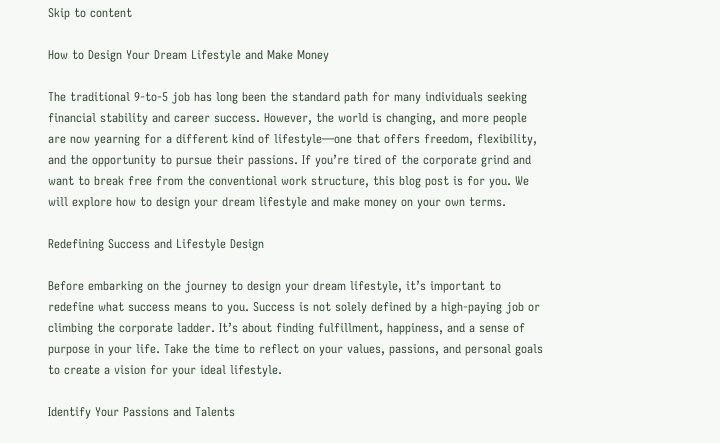Skip to content

How to Design Your Dream Lifestyle and Make Money

The traditional 9-to-5 job has long been the standard path for many individuals seeking financial stability and career success. However, the world is changing, and more people are now yearning for a different kind of lifestyle—one that offers freedom, flexibility, and the opportunity to pursue their passions. If you’re tired of the corporate grind and want to break free from the conventional work structure, this blog post is for you. We will explore how to design your dream lifestyle and make money on your own terms.

Redefining Success and Lifestyle Design

Before embarking on the journey to design your dream lifestyle, it’s important to redefine what success means to you. Success is not solely defined by a high-paying job or climbing the corporate ladder. It’s about finding fulfillment, happiness, and a sense of purpose in your life. Take the time to reflect on your values, passions, and personal goals to create a vision for your ideal lifestyle.

Identify Your Passions and Talents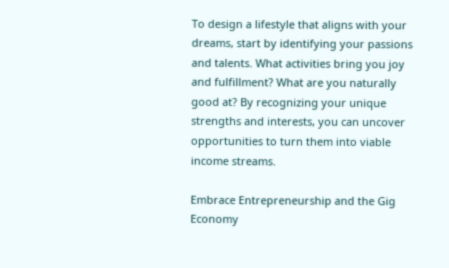To design a lifestyle that aligns with your dreams, start by identifying your passions and talents. What activities bring you joy and fulfillment? What are you naturally good at? By recognizing your unique strengths and interests, you can uncover opportunities to turn them into viable income streams.

Embrace Entrepreneurship and the Gig Economy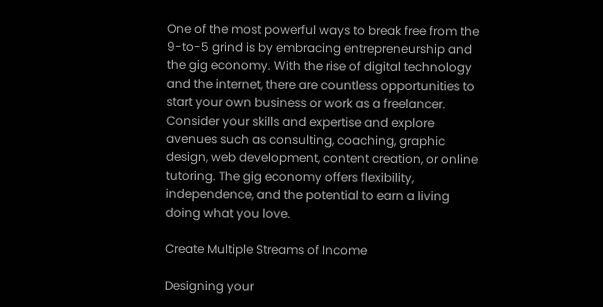One of the most powerful ways to break free from the 9-to-5 grind is by embracing entrepreneurship and the gig economy. With the rise of digital technology and the internet, there are countless opportunities to start your own business or work as a freelancer. Consider your skills and expertise and explore avenues such as consulting, coaching, graphic design, web development, content creation, or online tutoring. The gig economy offers flexibility, independence, and the potential to earn a living doing what you love.

Create Multiple Streams of Income

Designing your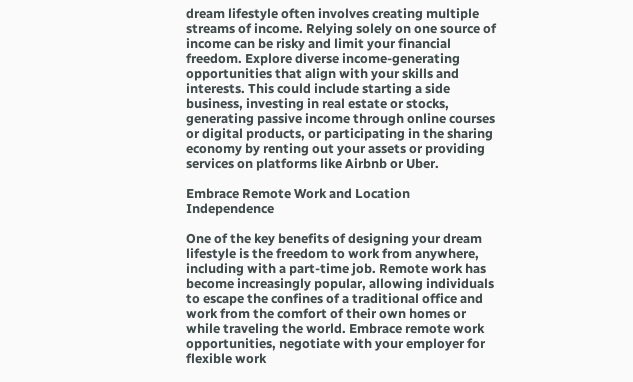dream lifestyle often involves creating multiple streams of income. Relying solely on one source of income can be risky and limit your financial freedom. Explore diverse income-generating opportunities that align with your skills and interests. This could include starting a side business, investing in real estate or stocks, generating passive income through online courses or digital products, or participating in the sharing economy by renting out your assets or providing services on platforms like Airbnb or Uber.

Embrace Remote Work and Location Independence

One of the key benefits of designing your dream lifestyle is the freedom to work from anywhere, including with a part-time job. Remote work has become increasingly popular, allowing individuals to escape the confines of a traditional office and work from the comfort of their own homes or while traveling the world. Embrace remote work opportunities, negotiate with your employer for flexible work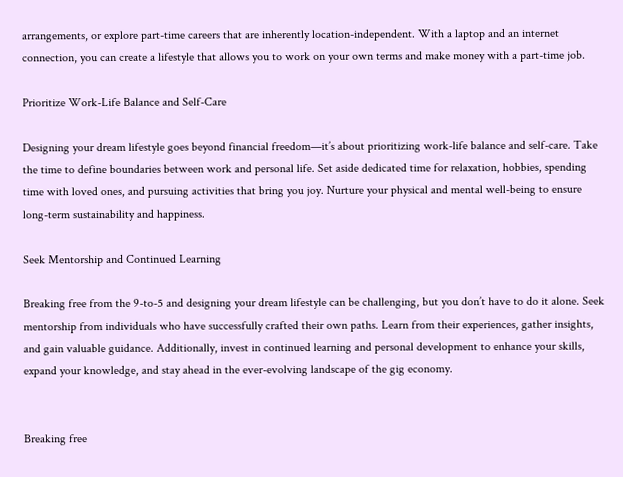arrangements, or explore part-time careers that are inherently location-independent. With a laptop and an internet connection, you can create a lifestyle that allows you to work on your own terms and make money with a part-time job.

Prioritize Work-Life Balance and Self-Care

Designing your dream lifestyle goes beyond financial freedom—it’s about prioritizing work-life balance and self-care. Take the time to define boundaries between work and personal life. Set aside dedicated time for relaxation, hobbies, spending time with loved ones, and pursuing activities that bring you joy. Nurture your physical and mental well-being to ensure long-term sustainability and happiness.

Seek Mentorship and Continued Learning

Breaking free from the 9-to-5 and designing your dream lifestyle can be challenging, but you don’t have to do it alone. Seek mentorship from individuals who have successfully crafted their own paths. Learn from their experiences, gather insights, and gain valuable guidance. Additionally, invest in continued learning and personal development to enhance your skills, expand your knowledge, and stay ahead in the ever-evolving landscape of the gig economy.


Breaking free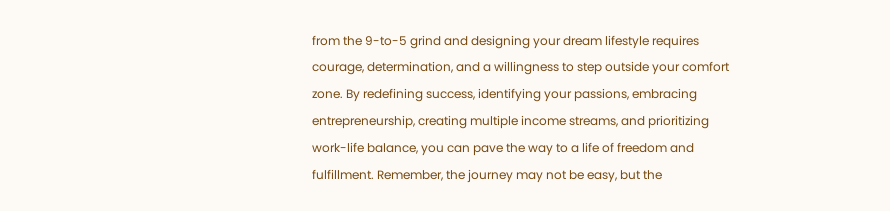from the 9-to-5 grind and designing your dream lifestyle requires courage, determination, and a willingness to step outside your comfort zone. By redefining success, identifying your passions, embracing entrepreneurship, creating multiple income streams, and prioritizing work-life balance, you can pave the way to a life of freedom and fulfillment. Remember, the journey may not be easy, but the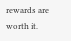rewards are worth it.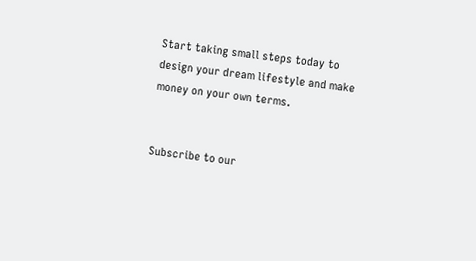Start taking small steps today to design your dream lifestyle and make money on your own terms.


Subscribe to our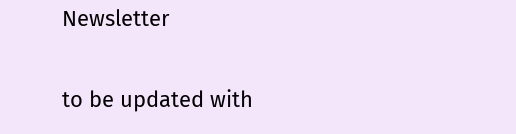Newsletter

to be updated with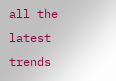all the latest trends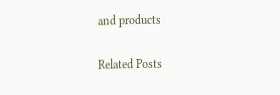and products

Related Posts